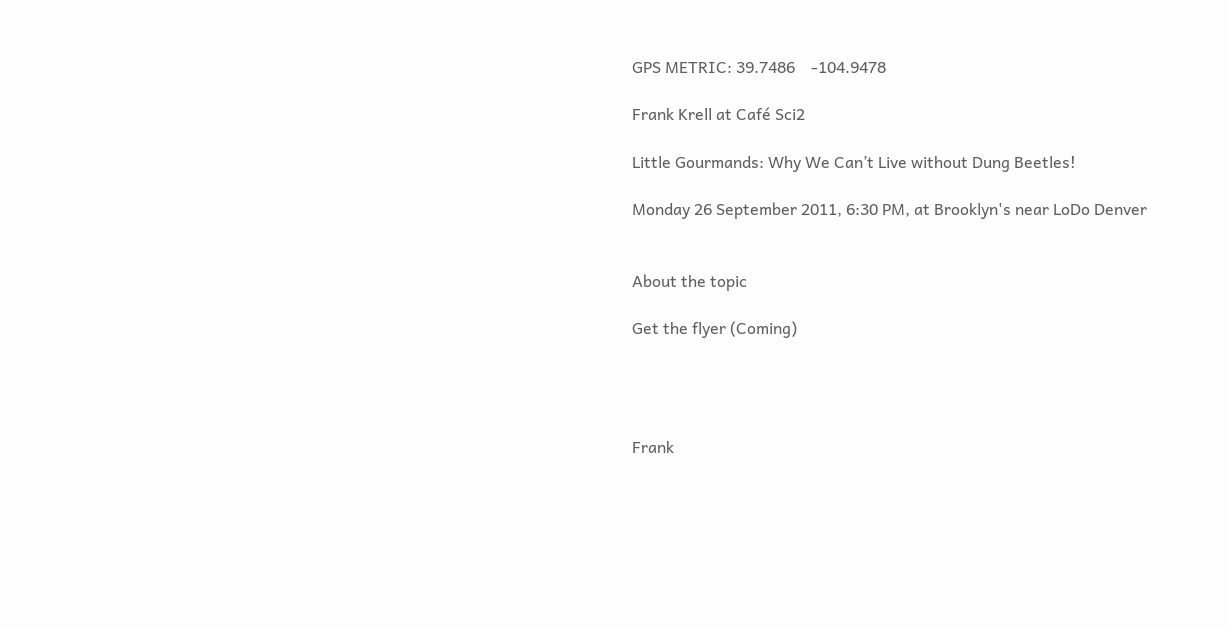GPS METRIC: 39.7486    -104.9478

Frank Krell at Café Sci2

Little Gourmands: Why We Can’t Live without Dung Beetles!

Monday 26 September 2011, 6:30 PM, at Brooklyn's near LoDo Denver


About the topic

Get the flyer (Coming)




Frank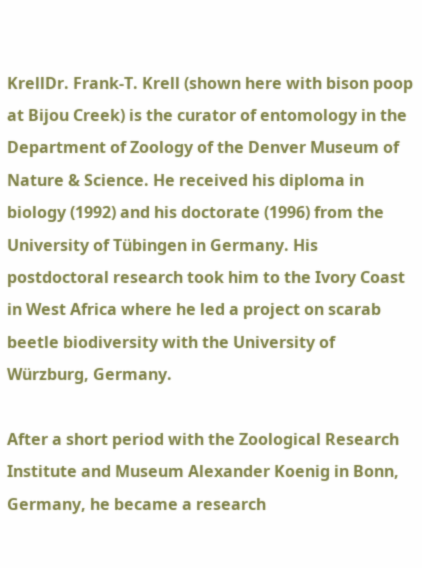KrellDr. Frank-T. Krell (shown here with bison poop at Bijou Creek) is the curator of entomology in the Department of Zoology of the Denver Museum of Nature & Science. He received his diploma in biology (1992) and his doctorate (1996) from the University of Tübingen in Germany. His postdoctoral research took him to the Ivory Coast in West Africa where he led a project on scarab beetle biodiversity with the University of Würzburg, Germany.

After a short period with the Zoological Research Institute and Museum Alexander Koenig in Bonn, Germany, he became a research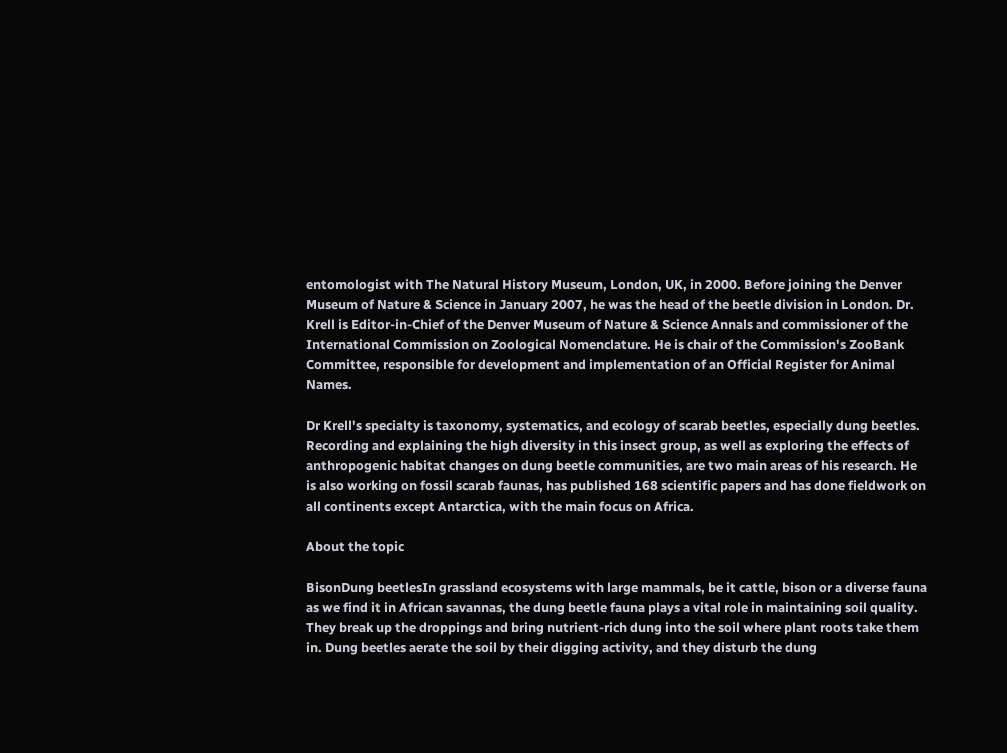entomologist with The Natural History Museum, London, UK, in 2000. Before joining the Denver Museum of Nature & Science in January 2007, he was the head of the beetle division in London. Dr. Krell is Editor-in-Chief of the Denver Museum of Nature & Science Annals and commissioner of the International Commission on Zoological Nomenclature. He is chair of the Commission's ZooBank Committee, responsible for development and implementation of an Official Register for Animal Names.

Dr Krell's specialty is taxonomy, systematics, and ecology of scarab beetles, especially dung beetles. Recording and explaining the high diversity in this insect group, as well as exploring the effects of anthropogenic habitat changes on dung beetle communities, are two main areas of his research. He is also working on fossil scarab faunas, has published 168 scientific papers and has done fieldwork on all continents except Antarctica, with the main focus on Africa.

About the topic

BisonDung beetlesIn grassland ecosystems with large mammals, be it cattle, bison or a diverse fauna as we find it in African savannas, the dung beetle fauna plays a vital role in maintaining soil quality. They break up the droppings and bring nutrient-rich dung into the soil where plant roots take them in. Dung beetles aerate the soil by their digging activity, and they disturb the dung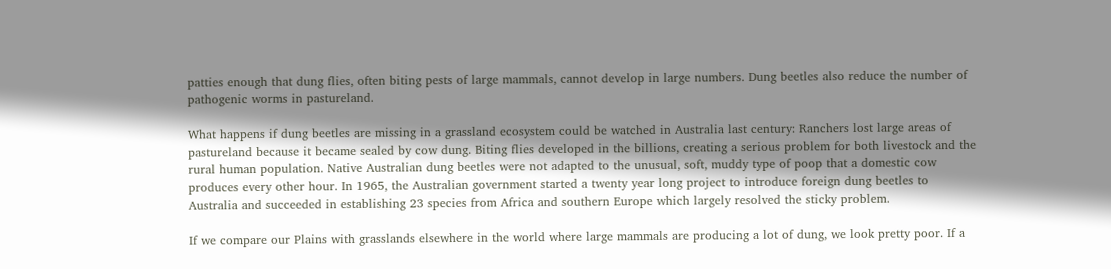patties enough that dung flies, often biting pests of large mammals, cannot develop in large numbers. Dung beetles also reduce the number of pathogenic worms in pastureland.

What happens if dung beetles are missing in a grassland ecosystem could be watched in Australia last century: Ranchers lost large areas of pastureland because it became sealed by cow dung. Biting flies developed in the billions, creating a serious problem for both livestock and the rural human population. Native Australian dung beetles were not adapted to the unusual, soft, muddy type of poop that a domestic cow produces every other hour. In 1965, the Australian government started a twenty year long project to introduce foreign dung beetles to Australia and succeeded in establishing 23 species from Africa and southern Europe which largely resolved the sticky problem.

If we compare our Plains with grasslands elsewhere in the world where large mammals are producing a lot of dung, we look pretty poor. If a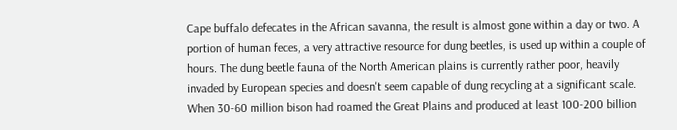Cape buffalo defecates in the African savanna, the result is almost gone within a day or two. A portion of human feces, a very attractive resource for dung beetles, is used up within a couple of hours. The dung beetle fauna of the North American plains is currently rather poor, heavily invaded by European species and doesn't seem capable of dung recycling at a significant scale. When 30-60 million bison had roamed the Great Plains and produced at least 100-200 billion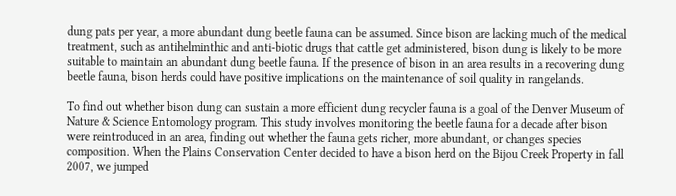dung pats per year, a more abundant dung beetle fauna can be assumed. Since bison are lacking much of the medical treatment, such as antihelminthic and anti-biotic drugs that cattle get administered, bison dung is likely to be more suitable to maintain an abundant dung beetle fauna. If the presence of bison in an area results in a recovering dung beetle fauna, bison herds could have positive implications on the maintenance of soil quality in rangelands.

To find out whether bison dung can sustain a more efficient dung recycler fauna is a goal of the Denver Museum of Nature & Science Entomology program. This study involves monitoring the beetle fauna for a decade after bison were reintroduced in an area, finding out whether the fauna gets richer, more abundant, or changes species composition. When the Plains Conservation Center decided to have a bison herd on the Bijou Creek Property in fall 2007, we jumped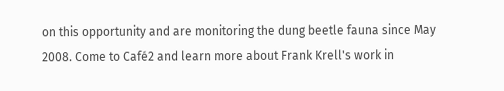on this opportunity and are monitoring the dung beetle fauna since May 2008. Come to Café2 and learn more about Frank Krell's work in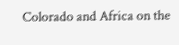Colorado and Africa on the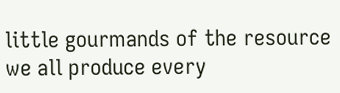little gourmands of the resource we all produce every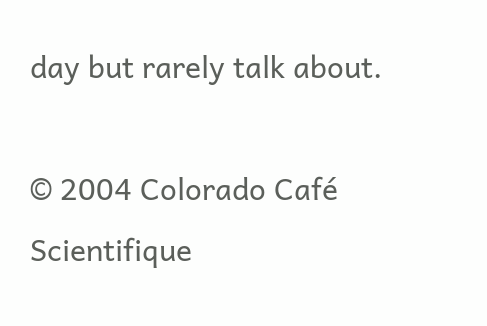day but rarely talk about.

© 2004 Colorado Café Scientifique